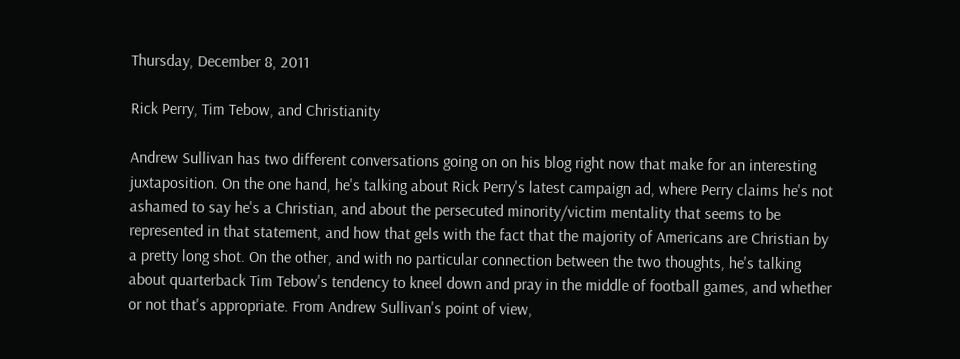Thursday, December 8, 2011

Rick Perry, Tim Tebow, and Christianity

Andrew Sullivan has two different conversations going on on his blog right now that make for an interesting juxtaposition. On the one hand, he's talking about Rick Perry's latest campaign ad, where Perry claims he's not ashamed to say he's a Christian, and about the persecuted minority/victim mentality that seems to be represented in that statement, and how that gels with the fact that the majority of Americans are Christian by a pretty long shot. On the other, and with no particular connection between the two thoughts, he's talking about quarterback Tim Tebow's tendency to kneel down and pray in the middle of football games, and whether or not that's appropriate. From Andrew Sullivan's point of view,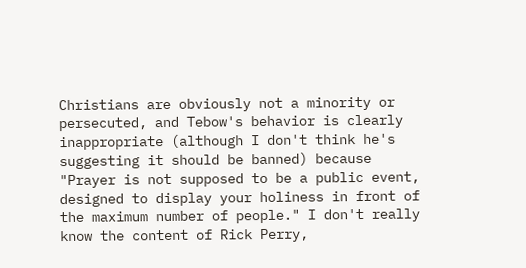Christians are obviously not a minority or persecuted, and Tebow's behavior is clearly inappropriate (although I don't think he's suggesting it should be banned) because "Prayer is not supposed to be a public event, designed to display your holiness in front of the maximum number of people." I don't really know the content of Rick Perry,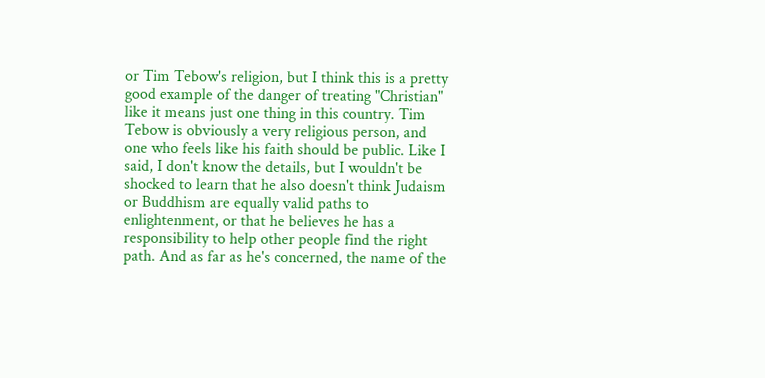or Tim Tebow's religion, but I think this is a pretty good example of the danger of treating "Christian" like it means just one thing in this country. Tim Tebow is obviously a very religious person, and one who feels like his faith should be public. Like I said, I don't know the details, but I wouldn't be shocked to learn that he also doesn't think Judaism or Buddhism are equally valid paths to enlightenment, or that he believes he has a responsibility to help other people find the right path. And as far as he's concerned, the name of the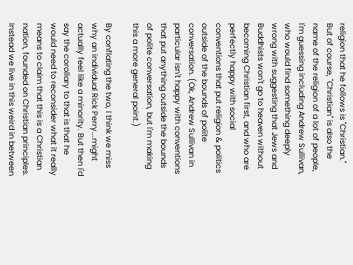religion that he follows is "Christian." But of course, "Christian" is also the name of the religion of a lot of people, I'm guessing including Andrew Sullivan, who would find something deeply wrong with suggesting that Jews and Buddhists won't go to heaven without becoming Christian first, and who are perfectly happy with social conventions that put religion & politics outside of the bounds of polite conversation. (Ok, Andrew Sullivan in particular isn't happy with conventions that put anything outside the bounds of polite conversation, but I'm making this a more general point.)

By conflating the two, I think we miss why an individual Rick Perry...might actually feel like a minority. But then I'd say the corollary to that is that he would need to reconsider what it really means to claim that this is a Christian nation, founded on Christian principles. Instead we live in this weird in between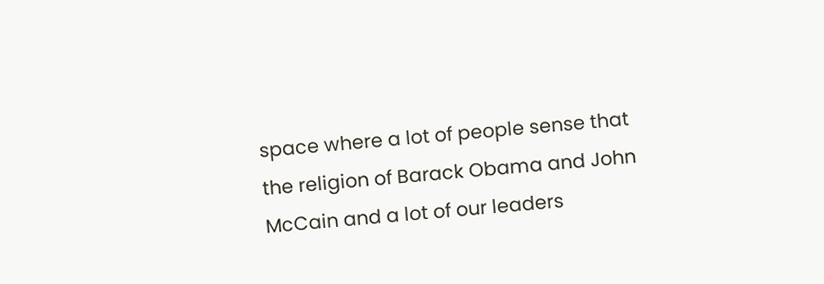space where a lot of people sense that the religion of Barack Obama and John McCain and a lot of our leaders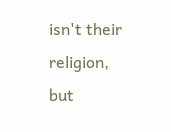isn't their religion, but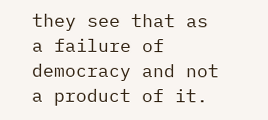they see that as a failure of democracy and not a product of it.